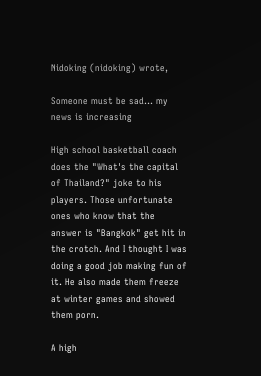Nidoking (nidoking) wrote,

Someone must be sad... my news is increasing

High school basketball coach does the "What's the capital of Thailand?" joke to his players. Those unfortunate ones who know that the answer is "Bangkok" get hit in the crotch. And I thought I was doing a good job making fun of it. He also made them freeze at winter games and showed them porn.

A high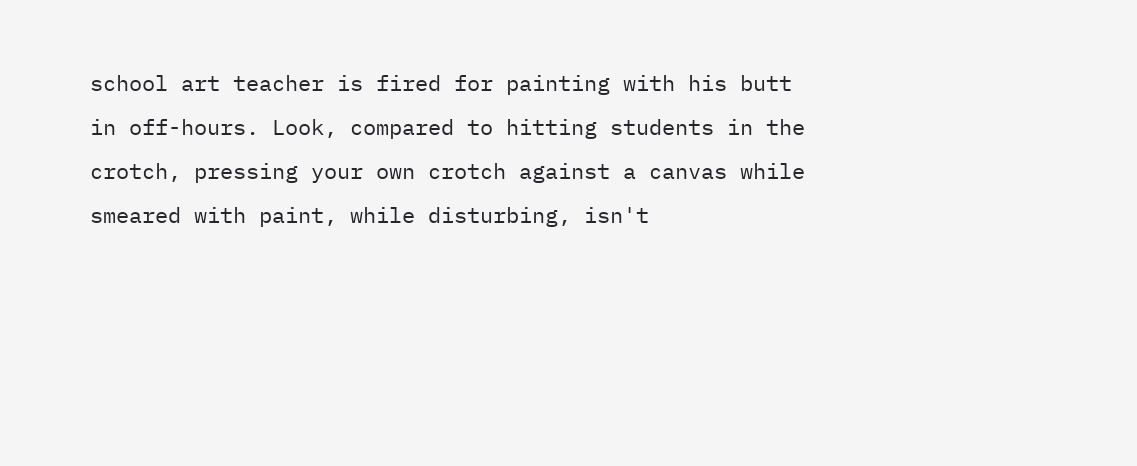school art teacher is fired for painting with his butt in off-hours. Look, compared to hitting students in the crotch, pressing your own crotch against a canvas while smeared with paint, while disturbing, isn't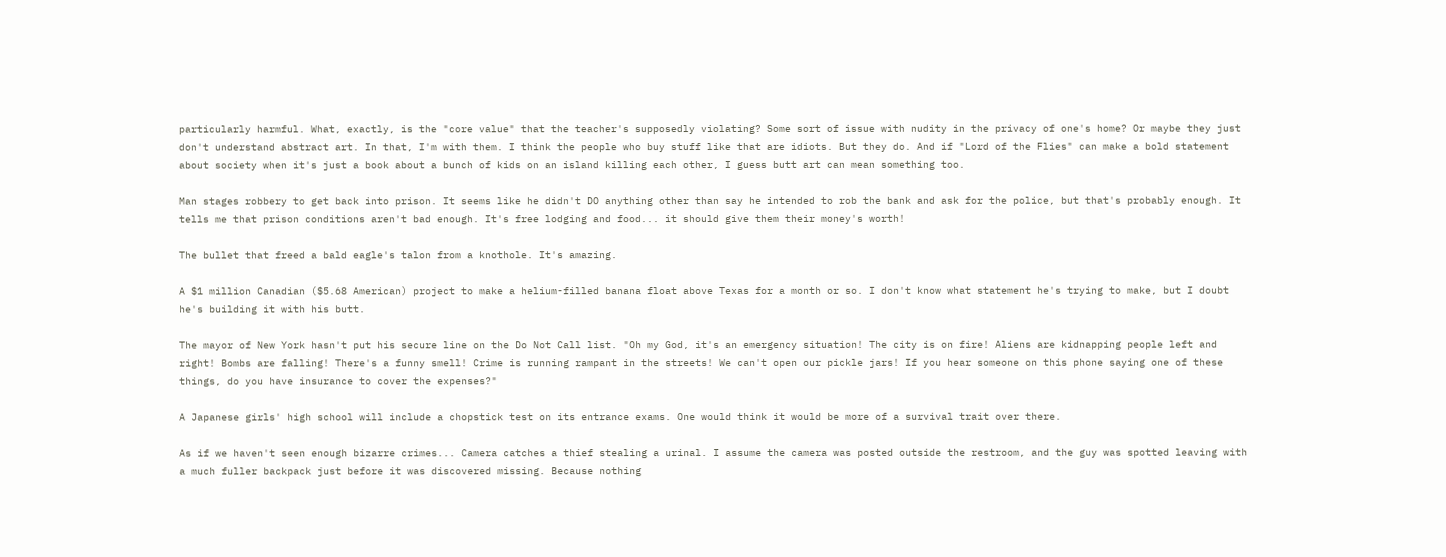particularly harmful. What, exactly, is the "core value" that the teacher's supposedly violating? Some sort of issue with nudity in the privacy of one's home? Or maybe they just don't understand abstract art. In that, I'm with them. I think the people who buy stuff like that are idiots. But they do. And if "Lord of the Flies" can make a bold statement about society when it's just a book about a bunch of kids on an island killing each other, I guess butt art can mean something too.

Man stages robbery to get back into prison. It seems like he didn't DO anything other than say he intended to rob the bank and ask for the police, but that's probably enough. It tells me that prison conditions aren't bad enough. It's free lodging and food... it should give them their money's worth!

The bullet that freed a bald eagle's talon from a knothole. It's amazing.

A $1 million Canadian ($5.68 American) project to make a helium-filled banana float above Texas for a month or so. I don't know what statement he's trying to make, but I doubt he's building it with his butt.

The mayor of New York hasn't put his secure line on the Do Not Call list. "Oh my God, it's an emergency situation! The city is on fire! Aliens are kidnapping people left and right! Bombs are falling! There's a funny smell! Crime is running rampant in the streets! We can't open our pickle jars! If you hear someone on this phone saying one of these things, do you have insurance to cover the expenses?"

A Japanese girls' high school will include a chopstick test on its entrance exams. One would think it would be more of a survival trait over there.

As if we haven't seen enough bizarre crimes... Camera catches a thief stealing a urinal. I assume the camera was posted outside the restroom, and the guy was spotted leaving with a much fuller backpack just before it was discovered missing. Because nothing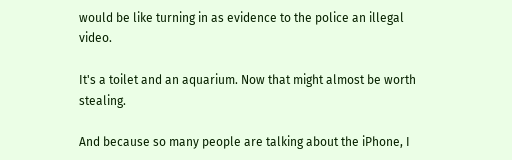would be like turning in as evidence to the police an illegal video.

It's a toilet and an aquarium. Now that might almost be worth stealing.

And because so many people are talking about the iPhone, I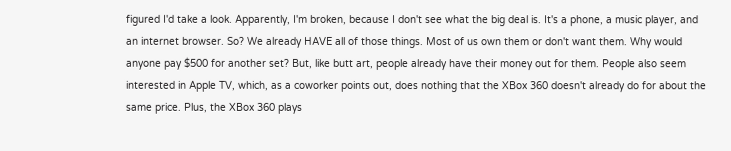figured I'd take a look. Apparently, I'm broken, because I don't see what the big deal is. It's a phone, a music player, and an internet browser. So? We already HAVE all of those things. Most of us own them or don't want them. Why would anyone pay $500 for another set? But, like butt art, people already have their money out for them. People also seem interested in Apple TV, which, as a coworker points out, does nothing that the XBox 360 doesn't already do for about the same price. Plus, the XBox 360 plays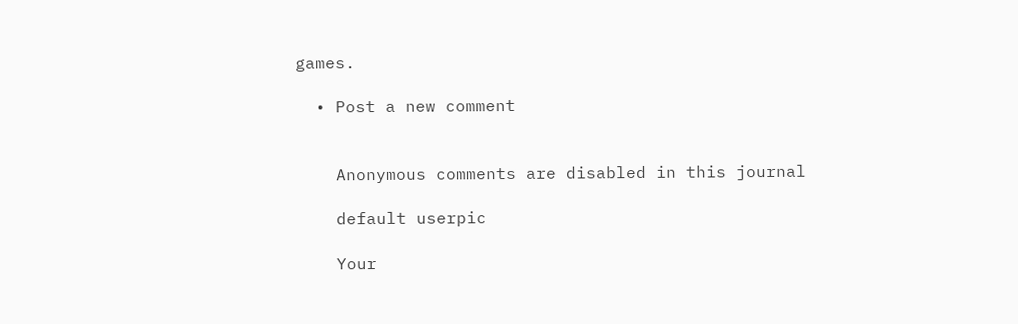games.

  • Post a new comment


    Anonymous comments are disabled in this journal

    default userpic

    Your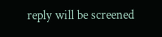reply will be screened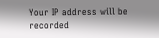Your IP address will be recorded